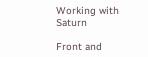Working with Saturn

Front and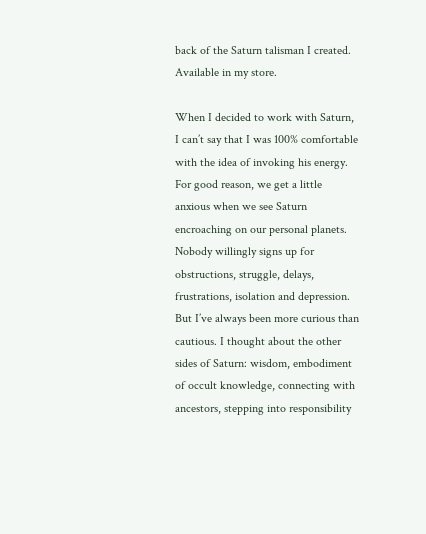back of the Saturn talisman I created. Available in my store.

When I decided to work with Saturn, I can’t say that I was 100% comfortable with the idea of invoking his energy. For good reason, we get a little anxious when we see Saturn encroaching on our personal planets. Nobody willingly signs up for obstructions, struggle, delays, frustrations, isolation and depression. But I’ve always been more curious than cautious. I thought about the other sides of Saturn: wisdom, embodiment of occult knowledge, connecting with ancestors, stepping into responsibility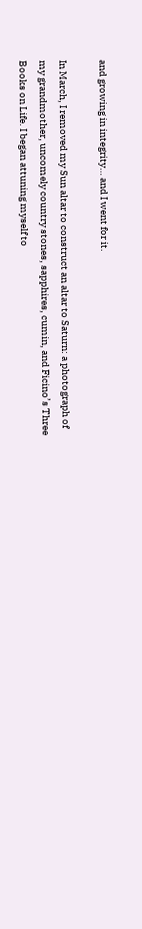and growing in integrity… and I went for it.

In March, I removed my Sun altar to construct an altar to Saturn: a photograph of my grandmother, uncomely country stones, sapphires, cumin, and Ficino’s Three Books on Life. I began attuning myself to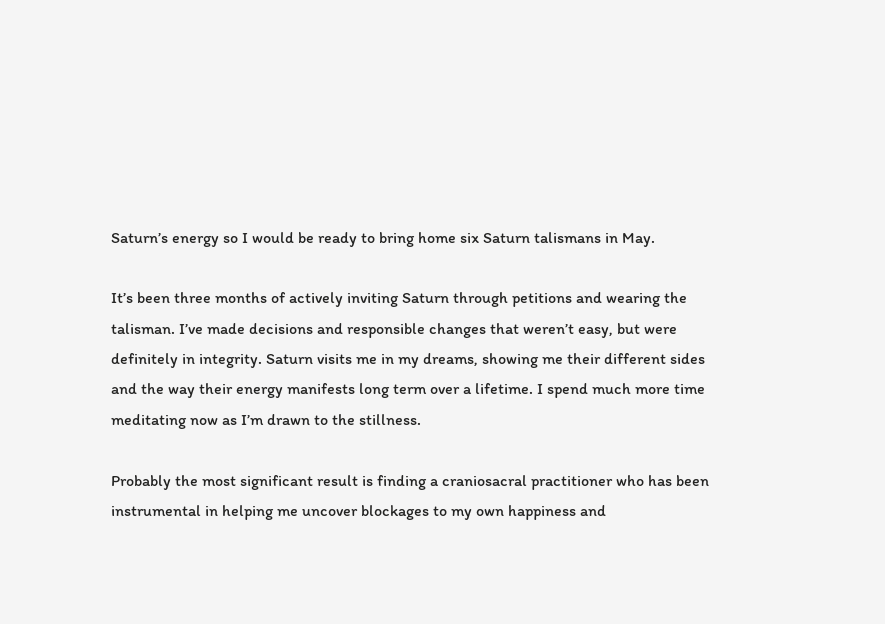Saturn’s energy so I would be ready to bring home six Saturn talismans in May.

It’s been three months of actively inviting Saturn through petitions and wearing the talisman. I’ve made decisions and responsible changes that weren’t easy, but were definitely in integrity. Saturn visits me in my dreams, showing me their different sides and the way their energy manifests long term over a lifetime. I spend much more time meditating now as I’m drawn to the stillness.

Probably the most significant result is finding a craniosacral practitioner who has been instrumental in helping me uncover blockages to my own happiness and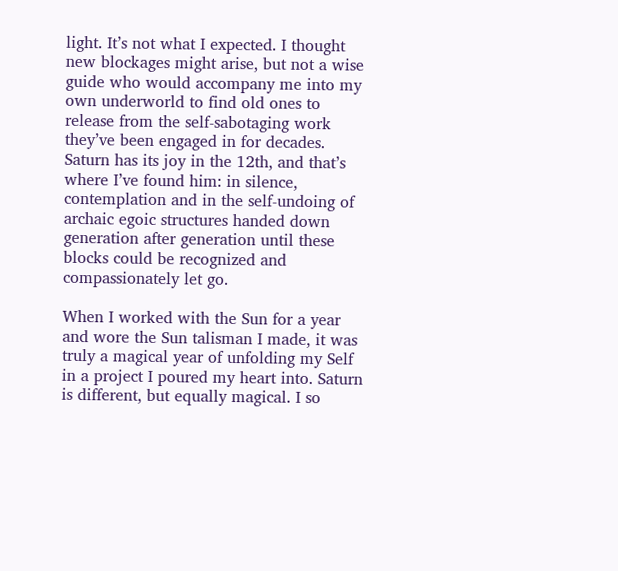light. It’s not what I expected. I thought new blockages might arise, but not a wise guide who would accompany me into my own underworld to find old ones to release from the self-sabotaging work they’ve been engaged in for decades. Saturn has its joy in the 12th, and that’s where I’ve found him: in silence, contemplation and in the self-undoing of archaic egoic structures handed down generation after generation until these blocks could be recognized and compassionately let go.

When I worked with the Sun for a year and wore the Sun talisman I made, it was truly a magical year of unfolding my Self in a project I poured my heart into. Saturn is different, but equally magical. I so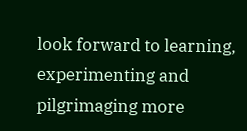look forward to learning, experimenting and pilgrimaging more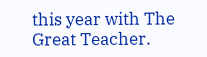this year with The Great Teacher.